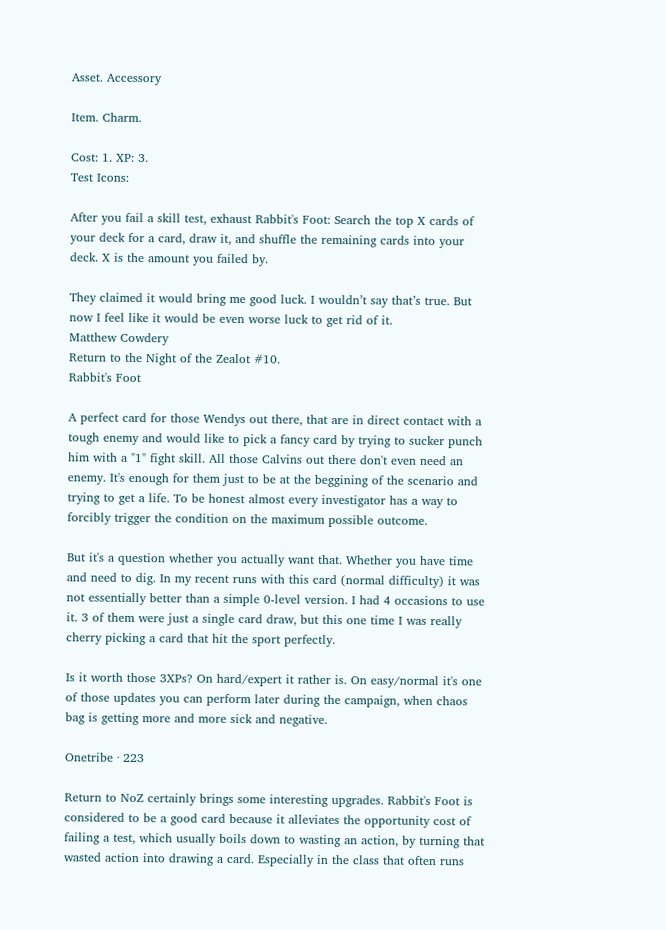Asset. Accessory

Item. Charm.

Cost: 1. XP: 3.
Test Icons:

After you fail a skill test, exhaust Rabbit's Foot: Search the top X cards of your deck for a card, draw it, and shuffle the remaining cards into your deck. X is the amount you failed by.

They claimed it would bring me good luck. I wouldn’t say that’s true. But now I feel like it would be even worse luck to get rid of it.
Matthew Cowdery
Return to the Night of the Zealot #10.
Rabbit's Foot

A perfect card for those Wendys out there, that are in direct contact with a tough enemy and would like to pick a fancy card by trying to sucker punch him with a "1" fight skill. All those Calvins out there don't even need an enemy. It's enough for them just to be at the beggining of the scenario and trying to get a life. To be honest almost every investigator has a way to forcibly trigger the condition on the maximum possible outcome.

But it's a question whether you actually want that. Whether you have time and need to dig. In my recent runs with this card (normal difficulty) it was not essentially better than a simple 0-level version. I had 4 occasions to use it. 3 of them were just a single card draw, but this one time I was really cherry picking a card that hit the sport perfectly.

Is it worth those 3XPs? On hard/expert it rather is. On easy/normal it's one of those updates you can perform later during the campaign, when chaos bag is getting more and more sick and negative.

Onetribe · 223

Return to NoZ certainly brings some interesting upgrades. Rabbit's Foot is considered to be a good card because it alleviates the opportunity cost of failing a test, which usually boils down to wasting an action, by turning that wasted action into drawing a card. Especially in the class that often runs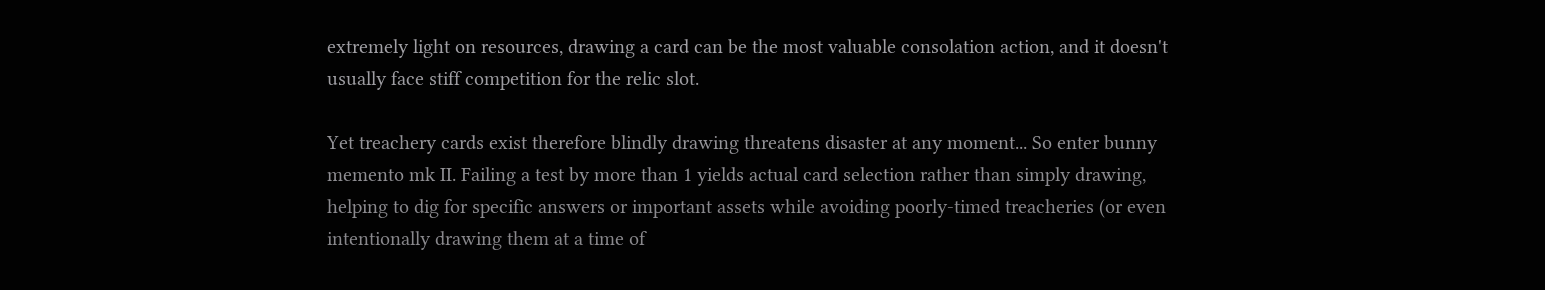extremely light on resources, drawing a card can be the most valuable consolation action, and it doesn't usually face stiff competition for the relic slot.

Yet treachery cards exist therefore blindly drawing threatens disaster at any moment... So enter bunny memento mk II. Failing a test by more than 1 yields actual card selection rather than simply drawing, helping to dig for specific answers or important assets while avoiding poorly-timed treacheries (or even intentionally drawing them at a time of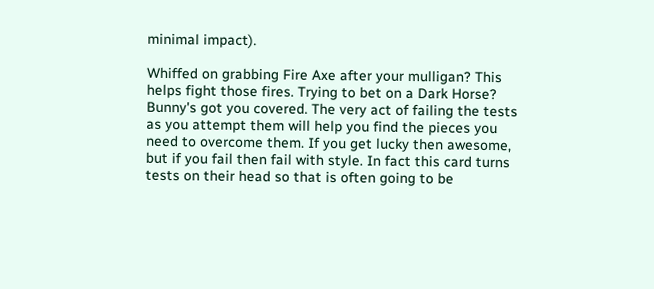minimal impact).

Whiffed on grabbing Fire Axe after your mulligan? This helps fight those fires. Trying to bet on a Dark Horse? Bunny's got you covered. The very act of failing the tests as you attempt them will help you find the pieces you need to overcome them. If you get lucky then awesome, but if you fail then fail with style. In fact this card turns tests on their head so that is often going to be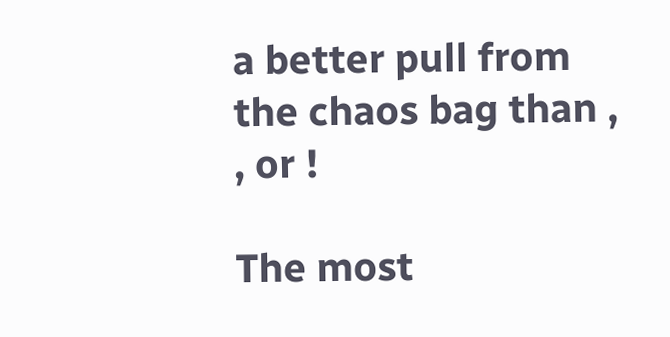a better pull from the chaos bag than , , or !

The most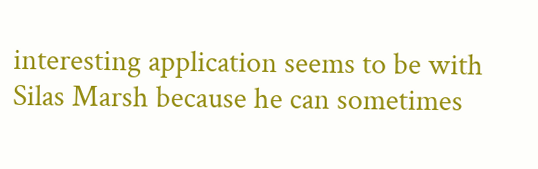interesting application seems to be with Silas Marsh because he can sometimes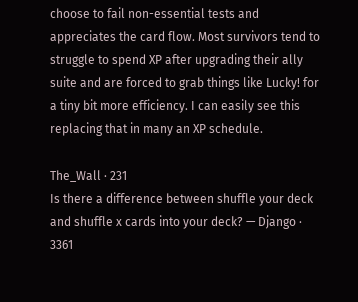choose to fail non-essential tests and appreciates the card flow. Most survivors tend to struggle to spend XP after upgrading their ally suite and are forced to grab things like Lucky! for a tiny bit more efficiency. I can easily see this replacing that in many an XP schedule.

The_Wall · 231
Is there a difference between shuffle your deck and shuffle x cards into your deck? — Django · 3361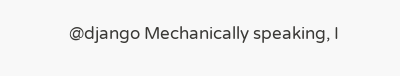@django Mechanically speaking, I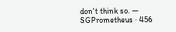don't think so. — SGPrometheus · 456